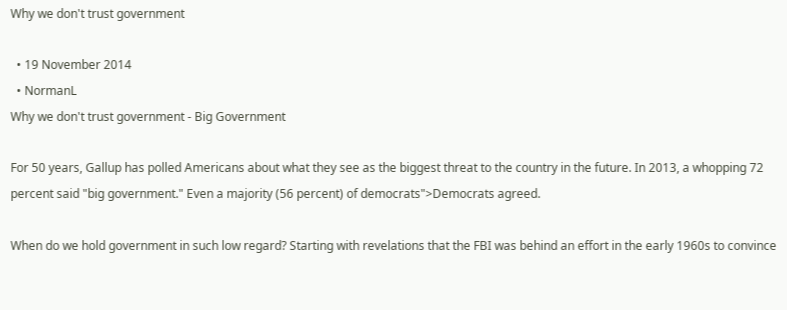Why we don't trust government

  • 19 November 2014
  • NormanL
Why we don't trust government - Big Government

For 50 years, Gallup has polled Americans about what they see as the biggest threat to the country in the future. In 2013, a whopping 72 percent said "big government." Even a majority (56 percent) of democrats">Democrats agreed.

When do we hold government in such low regard? Starting with revelations that the FBI was behind an effort in the early 1960s to convince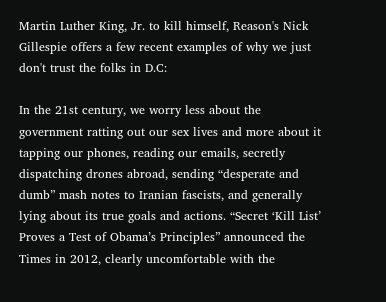Martin Luther King, Jr. to kill himself, Reason's Nick Gillespie offers a few recent examples of why we just don't trust the folks in D.C:

In the 21st century, we worry less about the government ratting out our sex lives and more about it tapping our phones, reading our emails, secretly dispatching drones abroad, sending “desperate and dumb” mash notes to Iranian fascists, and generally lying about its true goals and actions. “Secret ‘Kill List’ Proves a Test of Obama’s Principles” announced the Times in 2012, clearly uncomfortable with the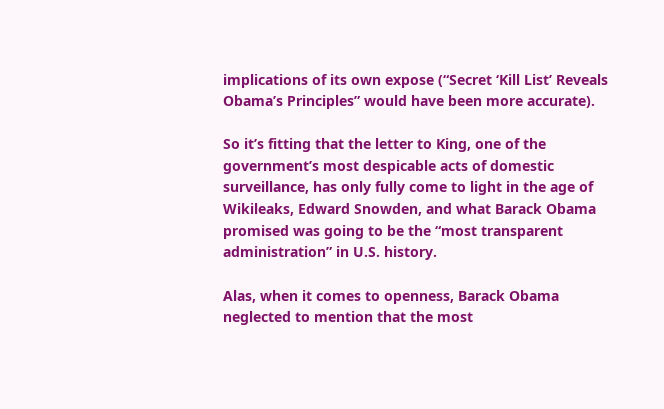implications of its own expose (“Secret ‘Kill List’ Reveals Obama’s Principles” would have been more accurate).

So it’s fitting that the letter to King, one of the government’s most despicable acts of domestic surveillance, has only fully come to light in the age of Wikileaks, Edward Snowden, and what Barack Obama promised was going to be the “most transparent administration” in U.S. history.

Alas, when it comes to openness, Barack Obama  neglected to mention that the most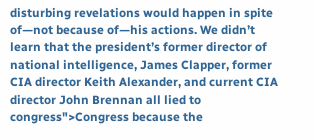disturbing revelations would happen in spite of—not because of—his actions. We didn’t learn that the president’s former director of national intelligence, James Clapper, former CIA director Keith Alexander, and current CIA director John Brennan all lied to congress">Congress because the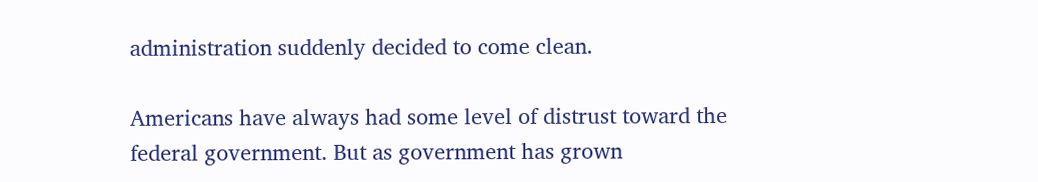administration suddenly decided to come clean.

Americans have always had some level of distrust toward the federal government. But as government has grown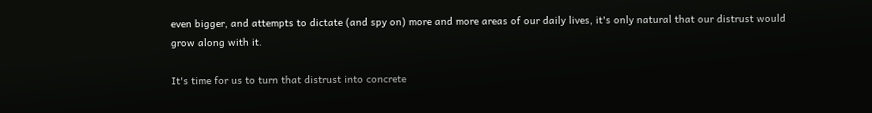even bigger, and attempts to dictate (and spy on) more and more areas of our daily lives, it's only natural that our distrust would grow along with it.

It's time for us to turn that distrust into concrete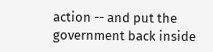action -- and put the government back inside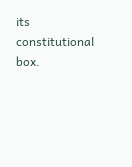its constitutional box.